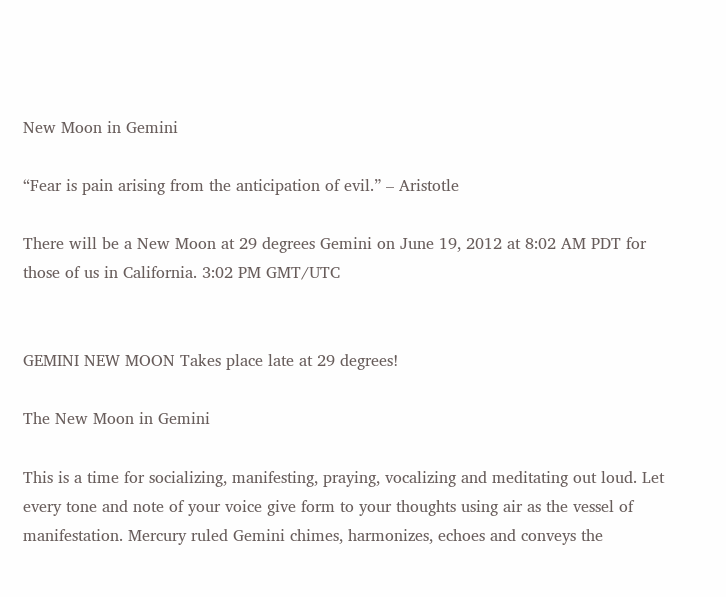New Moon in Gemini

“Fear is pain arising from the anticipation of evil.” – Aristotle

There will be a New Moon at 29 degrees Gemini on June 19, 2012 at 8:02 AM PDT for those of us in California. 3:02 PM GMT/UTC


GEMINI NEW MOON Takes place late at 29 degrees!

The New Moon in Gemini

This is a time for socializing, manifesting, praying, vocalizing and meditating out loud. Let every tone and note of your voice give form to your thoughts using air as the vessel of manifestation. Mercury ruled Gemini chimes, harmonizes, echoes and conveys the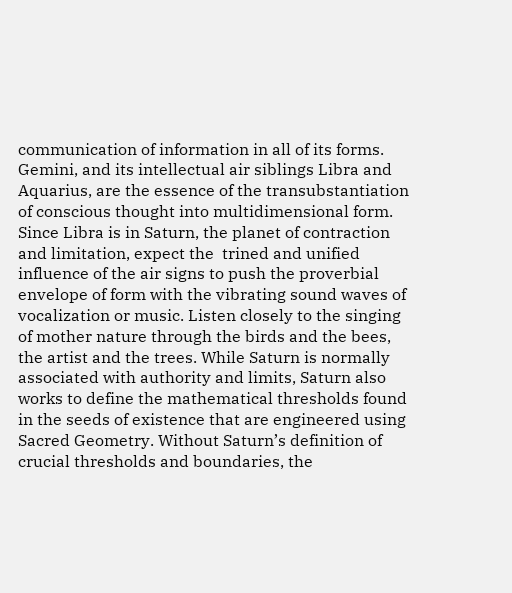communication of information in all of its forms. Gemini, and its intellectual air siblings Libra and Aquarius, are the essence of the transubstantiation of conscious thought into multidimensional form. Since Libra is in Saturn, the planet of contraction and limitation, expect the  trined and unified  influence of the air signs to push the proverbial envelope of form with the vibrating sound waves of vocalization or music. Listen closely to the singing of mother nature through the birds and the bees, the artist and the trees. While Saturn is normally associated with authority and limits, Saturn also works to define the mathematical thresholds found in the seeds of existence that are engineered using Sacred Geometry. Without Saturn’s definition of crucial thresholds and boundaries, the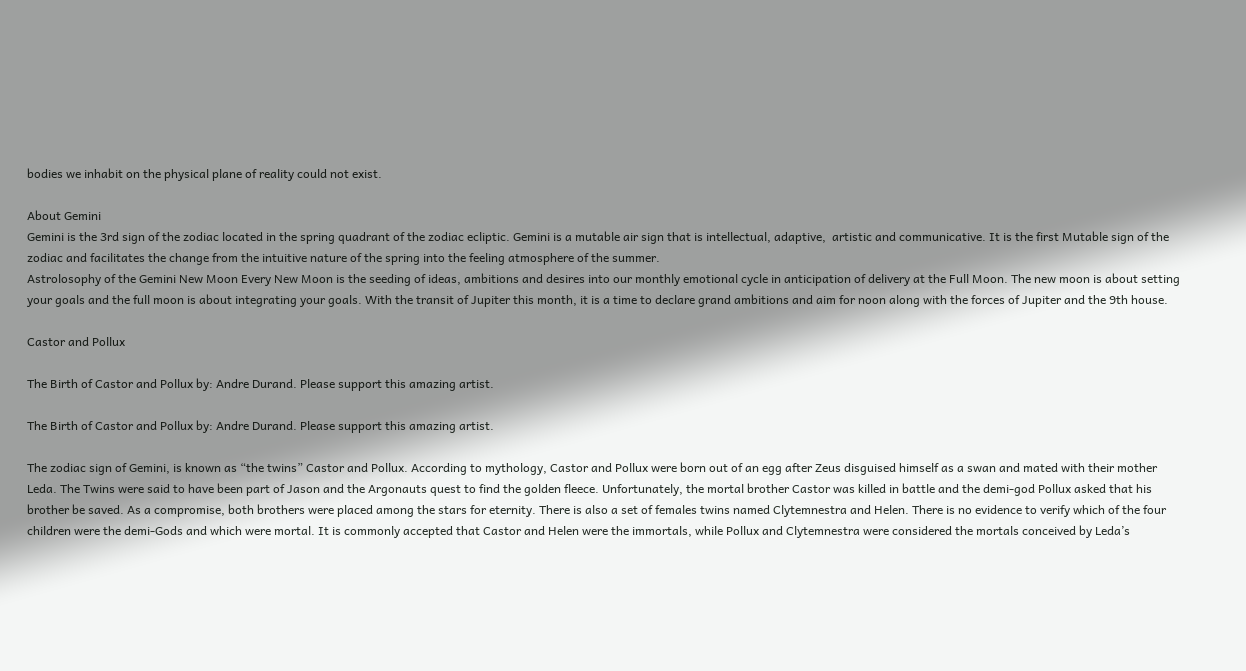bodies we inhabit on the physical plane of reality could not exist.

About Gemini
Gemini is the 3rd sign of the zodiac located in the spring quadrant of the zodiac ecliptic. Gemini is a mutable air sign that is intellectual, adaptive,  artistic and communicative. It is the first Mutable sign of the zodiac and facilitates the change from the intuitive nature of the spring into the feeling atmosphere of the summer.
Astrolosophy of the Gemini New Moon Every New Moon is the seeding of ideas, ambitions and desires into our monthly emotional cycle in anticipation of delivery at the Full Moon. The new moon is about setting your goals and the full moon is about integrating your goals. With the transit of Jupiter this month, it is a time to declare grand ambitions and aim for noon along with the forces of Jupiter and the 9th house.

Castor and Pollux

The Birth of Castor and Pollux by: Andre Durand. Please support this amazing artist.

The Birth of Castor and Pollux by: Andre Durand. Please support this amazing artist.

The zodiac sign of Gemini, is known as “the twins” Castor and Pollux. According to mythology, Castor and Pollux were born out of an egg after Zeus disguised himself as a swan and mated with their mother Leda. The Twins were said to have been part of Jason and the Argonauts quest to find the golden fleece. Unfortunately, the mortal brother Castor was killed in battle and the demi-god Pollux asked that his brother be saved. As a compromise, both brothers were placed among the stars for eternity. There is also a set of females twins named Clytemnestra and Helen. There is no evidence to verify which of the four children were the demi-Gods and which were mortal. It is commonly accepted that Castor and Helen were the immortals, while Pollux and Clytemnestra were considered the mortals conceived by Leda’s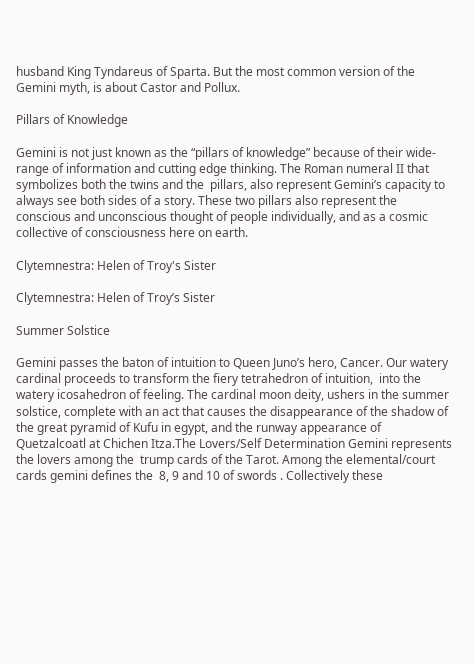husband King Tyndareus of Sparta. But the most common version of the Gemini myth, is about Castor and Pollux.

Pillars of Knowledge

Gemini is not just known as the “pillars of knowledge” because of their wide-range of information and cutting edge thinking. The Roman numeral II that symbolizes both the twins and the  pillars, also represent Gemini’s capacity to always see both sides of a story. These two pillars also represent the conscious and unconscious thought of people individually, and as a cosmic collective of consciousness here on earth.

Clytemnestra: Helen of Troy's Sister

Clytemnestra: Helen of Troy’s Sister

Summer Solstice

Gemini passes the baton of intuition to Queen Juno’s hero, Cancer. Our watery cardinal proceeds to transform the fiery tetrahedron of intuition,  into the watery icosahedron of feeling. The cardinal moon deity, ushers in the summer solstice, complete with an act that causes the disappearance of the shadow of the great pyramid of Kufu in egypt, and the runway appearance of Quetzalcoatl at Chichen Itza.The Lovers/Self Determination Gemini represents the lovers among the  trump cards of the Tarot. Among the elemental/court cards gemini defines the  8, 9 and 10 of swords . Collectively these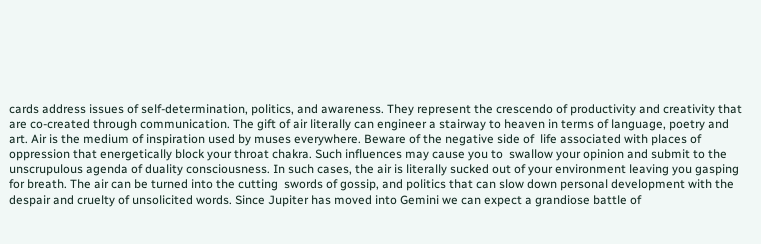cards address issues of self-determination, politics, and awareness. They represent the crescendo of productivity and creativity that are co-created through communication. The gift of air literally can engineer a stairway to heaven in terms of language, poetry and art. Air is the medium of inspiration used by muses everywhere. Beware of the negative side of  life associated with places of oppression that energetically block your throat chakra. Such influences may cause you to  swallow your opinion and submit to the unscrupulous agenda of duality consciousness. In such cases, the air is literally sucked out of your environment leaving you gasping for breath. The air can be turned into the cutting  swords of gossip, and politics that can slow down personal development with the despair and cruelty of unsolicited words. Since Jupiter has moved into Gemini we can expect a grandiose battle of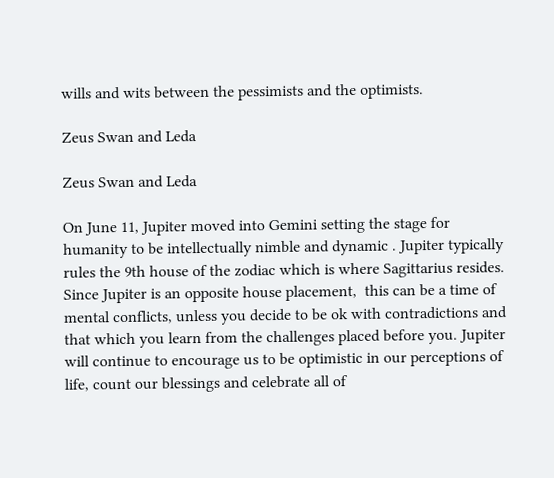wills and wits between the pessimists and the optimists.

Zeus Swan and Leda

Zeus Swan and Leda

On June 11, Jupiter moved into Gemini setting the stage for humanity to be intellectually nimble and dynamic . Jupiter typically rules the 9th house of the zodiac which is where Sagittarius resides. Since Jupiter is an opposite house placement,  this can be a time of mental conflicts, unless you decide to be ok with contradictions and that which you learn from the challenges placed before you. Jupiter will continue to encourage us to be optimistic in our perceptions of life, count our blessings and celebrate all of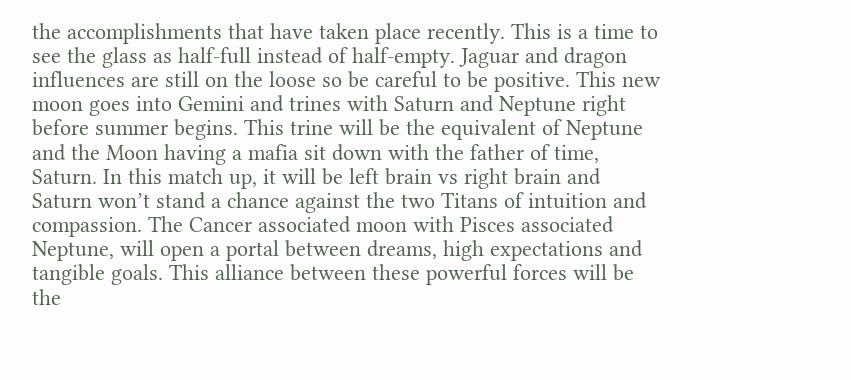the accomplishments that have taken place recently. This is a time to see the glass as half-full instead of half-empty. Jaguar and dragon influences are still on the loose so be careful to be positive. This new moon goes into Gemini and trines with Saturn and Neptune right before summer begins. This trine will be the equivalent of Neptune and the Moon having a mafia sit down with the father of time,  Saturn. In this match up, it will be left brain vs right brain and Saturn won’t stand a chance against the two Titans of intuition and compassion. The Cancer associated moon with Pisces associated Neptune, will open a portal between dreams, high expectations and tangible goals. This alliance between these powerful forces will be the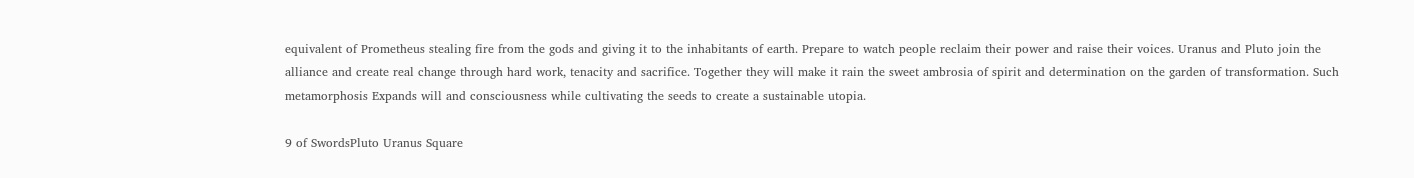equivalent of Prometheus stealing fire from the gods and giving it to the inhabitants of earth. Prepare to watch people reclaim their power and raise their voices. Uranus and Pluto join the alliance and create real change through hard work, tenacity and sacrifice. Together they will make it rain the sweet ambrosia of spirit and determination on the garden of transformation. Such metamorphosis Expands will and consciousness while cultivating the seeds to create a sustainable utopia.

9 of SwordsPluto Uranus Square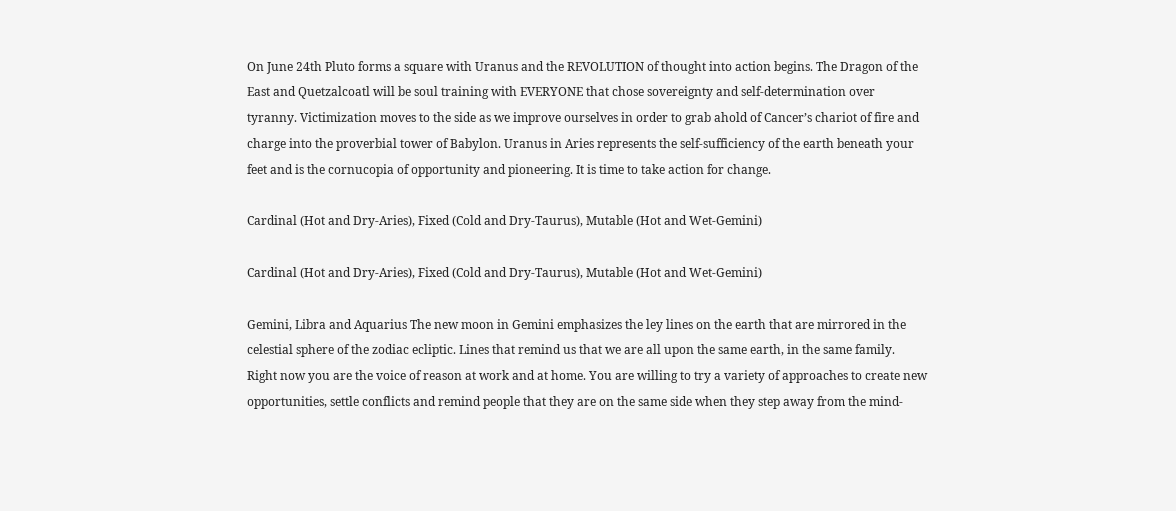On June 24th Pluto forms a square with Uranus and the REVOLUTION of thought into action begins. The Dragon of the East and Quetzalcoatl will be soul training with EVERYONE that chose sovereignty and self-determination over tyranny. Victimization moves to the side as we improve ourselves in order to grab ahold of Cancer’s chariot of fire and charge into the proverbial tower of Babylon. Uranus in Aries represents the self-sufficiency of the earth beneath your feet and is the cornucopia of opportunity and pioneering. It is time to take action for change.

Cardinal (Hot and Dry-Aries), Fixed (Cold and Dry-Taurus), Mutable (Hot and Wet-Gemini)

Cardinal (Hot and Dry-Aries), Fixed (Cold and Dry-Taurus), Mutable (Hot and Wet-Gemini)

Gemini, Libra and Aquarius The new moon in Gemini emphasizes the ley lines on the earth that are mirrored in the celestial sphere of the zodiac ecliptic. Lines that remind us that we are all upon the same earth, in the same family. Right now you are the voice of reason at work and at home. You are willing to try a variety of approaches to create new opportunities, settle conflicts and remind people that they are on the same side when they step away from the mind-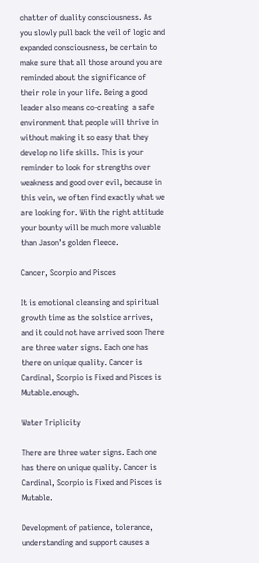chatter of duality consciousness. As you slowly pull back the veil of logic and expanded consciousness, be certain to make sure that all those around you are reminded about the significance of their role in your life. Being a good leader also means co-creating  a safe environment that people will thrive in without making it so easy that they develop no life skills. This is your reminder to look for strengths over weakness and good over evil, because in this vein, we often find exactly what we are looking for. With the right attitude your bounty will be much more valuable than Jason’s golden fleece.

Cancer, Scorpio and Pisces

It is emotional cleansing and spiritual growth time as the solstice arrives, and it could not have arrived soon There are three water signs. Each one has there on unique quality. Cancer is Cardinal, Scorpio is Fixed and Pisces is Mutable.enough.

Water Triplicity

There are three water signs. Each one has there on unique quality. Cancer is Cardinal, Scorpio is Fixed and Pisces is Mutable.

Development of patience, tolerance, understanding and support causes a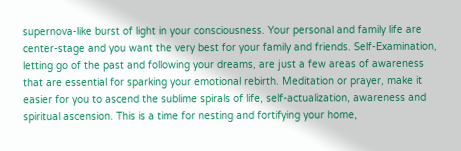supernova-like burst of light in your consciousness. Your personal and family life are center-stage and you want the very best for your family and friends. Self-Examination, letting go of the past and following your dreams, are just a few areas of awareness that are essential for sparking your emotional rebirth. Meditation or prayer, make it easier for you to ascend the sublime spirals of life, self-actualization, awareness and spiritual ascension. This is a time for nesting and fortifying your home,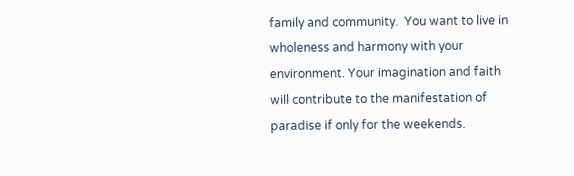family and community.  You want to live in wholeness and harmony with your environment. Your imagination and faith will contribute to the manifestation of paradise if only for the weekends.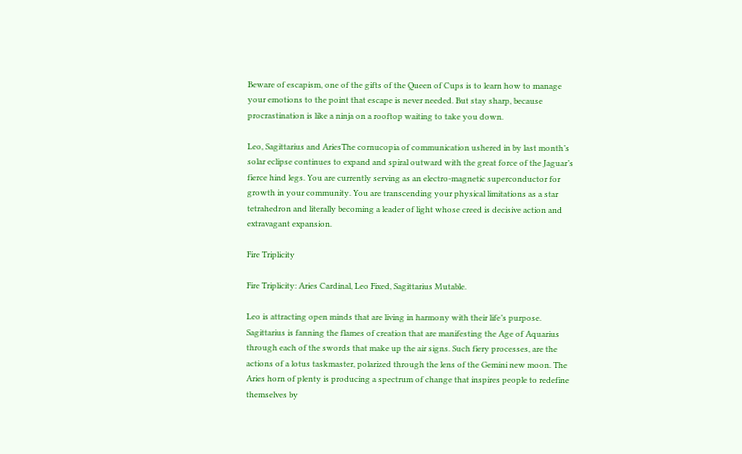Beware of escapism, one of the gifts of the Queen of Cups is to learn how to manage your emotions to the point that escape is never needed. But stay sharp, because procrastination is like a ninja on a rooftop waiting to take you down.

Leo, Sagittarius and AriesThe cornucopia of communication ushered in by last month’s solar eclipse continues to expand and spiral outward with the great force of the Jaguar’s fierce hind legs. You are currently serving as an electro-magnetic superconductor for growth in your community. You are transcending your physical limitations as a star tetrahedron and literally becoming a leader of light whose creed is decisive action and extravagant expansion.

Fire Triplicity

Fire Triplicity: Aries Cardinal, Leo Fixed, Sagittarius Mutable.

Leo is attracting open minds that are living in harmony with their life’s purpose. Sagittarius is fanning the flames of creation that are manifesting the Age of Aquarius through each of the swords that make up the air signs. Such fiery processes, are the actions of a lotus taskmaster, polarized through the lens of the Gemini new moon. The Aries horn of plenty is producing a spectrum of change that inspires people to redefine themselves by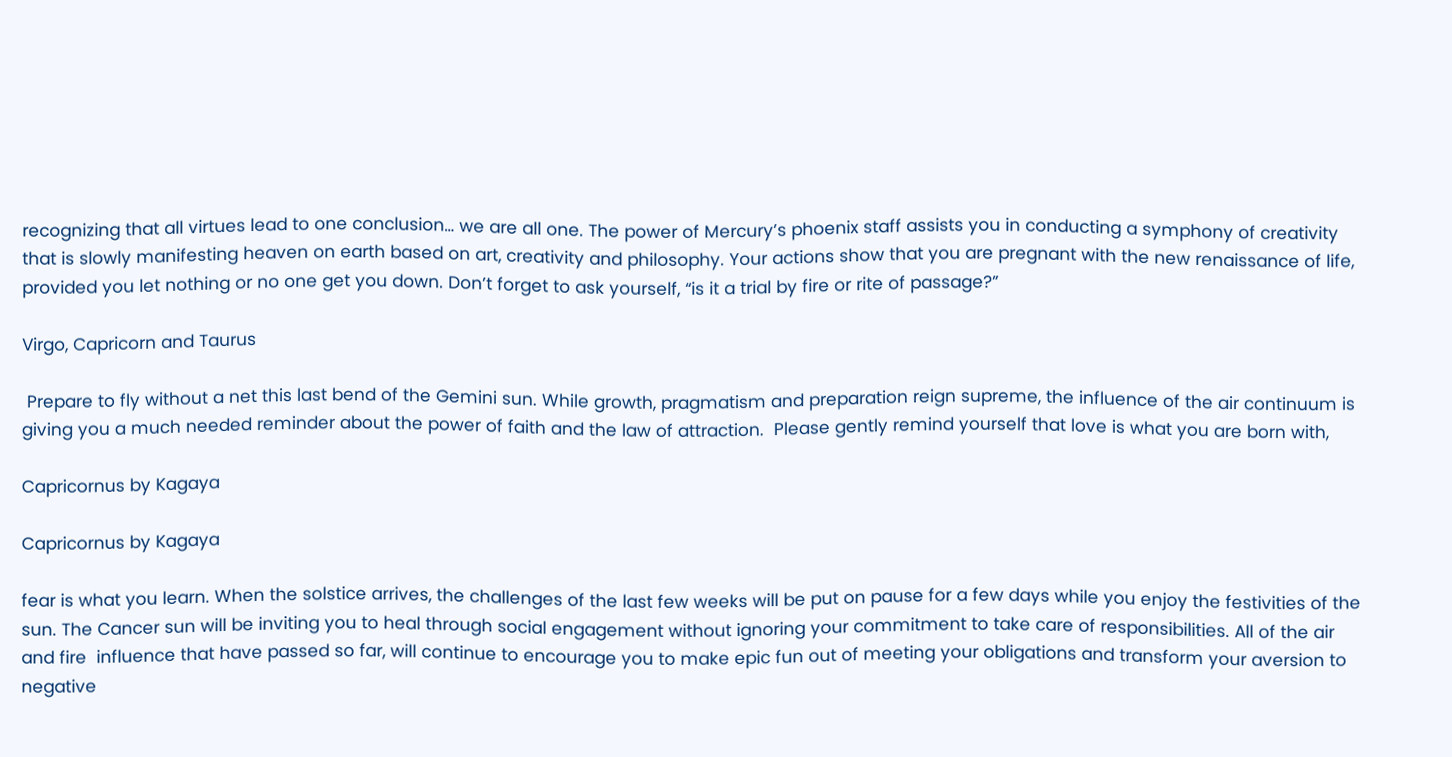recognizing that all virtues lead to one conclusion… we are all one. The power of Mercury’s phoenix staff assists you in conducting a symphony of creativity that is slowly manifesting heaven on earth based on art, creativity and philosophy. Your actions show that you are pregnant with the new renaissance of life, provided you let nothing or no one get you down. Don’t forget to ask yourself, “is it a trial by fire or rite of passage?”

Virgo, Capricorn and Taurus

 Prepare to fly without a net this last bend of the Gemini sun. While growth, pragmatism and preparation reign supreme, the influence of the air continuum is giving you a much needed reminder about the power of faith and the law of attraction.  Please gently remind yourself that love is what you are born with,

Capricornus by Kagaya

Capricornus by Kagaya

fear is what you learn. When the solstice arrives, the challenges of the last few weeks will be put on pause for a few days while you enjoy the festivities of the sun. The Cancer sun will be inviting you to heal through social engagement without ignoring your commitment to take care of responsibilities. All of the air and fire  influence that have passed so far, will continue to encourage you to make epic fun out of meeting your obligations and transform your aversion to negative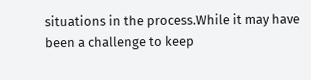situations in the process.While it may have been a challenge to keep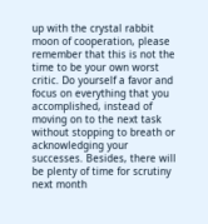up with the crystal rabbit moon of cooperation, please remember that this is not the time to be your own worst critic. Do yourself a favor and focus on everything that you accomplished, instead of moving on to the next task without stopping to breath or acknowledging your successes. Besides, there will be plenty of time for scrutiny next month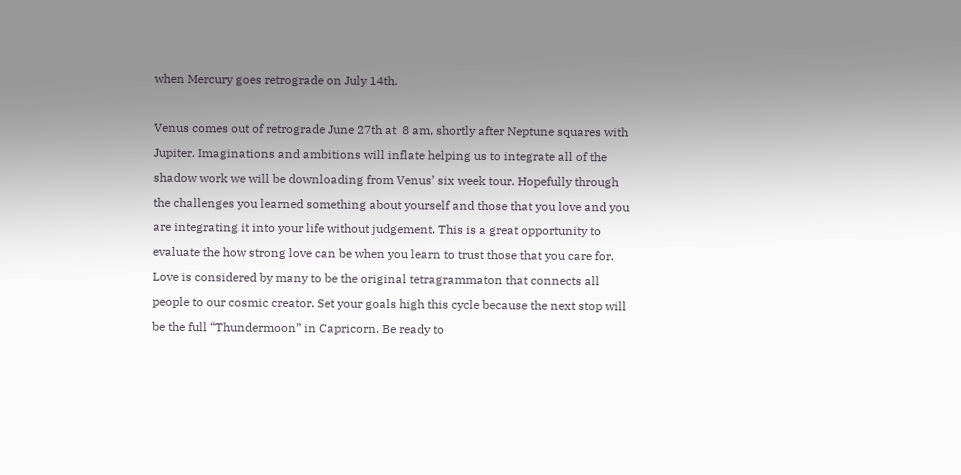when Mercury goes retrograde on July 14th.

Venus comes out of retrograde June 27th at  8 am, shortly after Neptune squares with Jupiter. Imaginations and ambitions will inflate helping us to integrate all of the shadow work we will be downloading from Venus’ six week tour. Hopefully through the challenges you learned something about yourself and those that you love and you are integrating it into your life without judgement. This is a great opportunity to evaluate the how strong love can be when you learn to trust those that you care for. Love is considered by many to be the original tetragrammaton that connects all people to our cosmic creator. Set your goals high this cycle because the next stop will be the full “Thundermoon” in Capricorn. Be ready to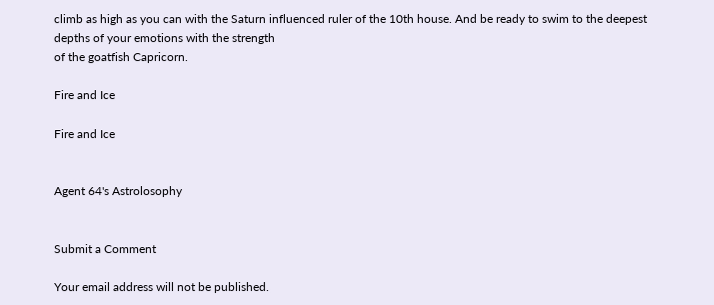climb as high as you can with the Saturn influenced ruler of the 10th house. And be ready to swim to the deepest depths of your emotions with the strength
of the goatfish Capricorn.

Fire and Ice

Fire and Ice


Agent 64's Astrolosophy


Submit a Comment

Your email address will not be published.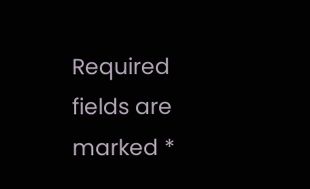Required fields are marked *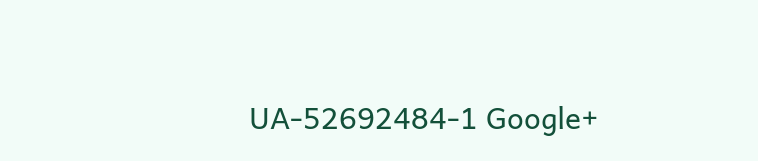UA-52692484-1 Google+